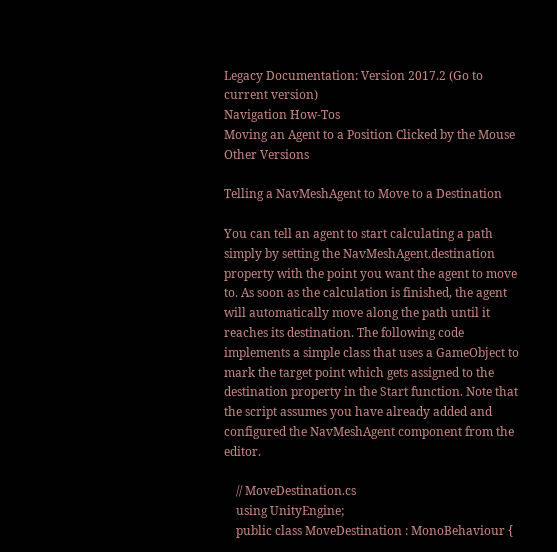Legacy Documentation: Version 2017.2 (Go to current version)
Navigation How-Tos
Moving an Agent to a Position Clicked by the Mouse
Other Versions

Telling a NavMeshAgent to Move to a Destination

You can tell an agent to start calculating a path simply by setting the NavMeshAgent.destination property with the point you want the agent to move to. As soon as the calculation is finished, the agent will automatically move along the path until it reaches its destination. The following code implements a simple class that uses a GameObject to mark the target point which gets assigned to the destination property in the Start function. Note that the script assumes you have already added and configured the NavMeshAgent component from the editor.

    // MoveDestination.cs
    using UnityEngine;
    public class MoveDestination : MonoBehaviour {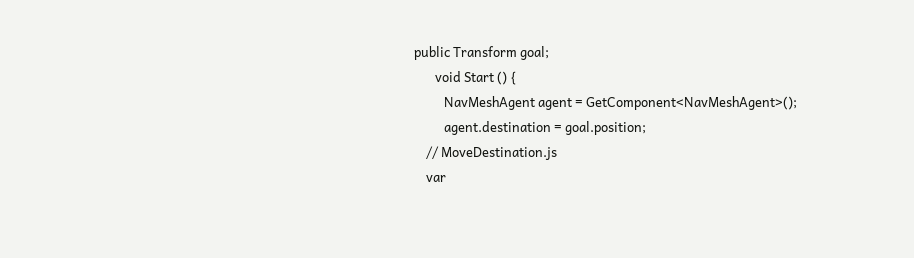public Transform goal;
       void Start () {
          NavMeshAgent agent = GetComponent<NavMeshAgent>();
          agent.destination = goal.position;
    // MoveDestination.js
    var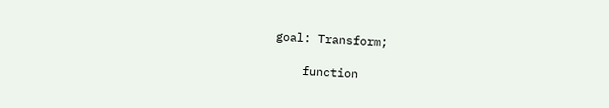goal: Transform;

    function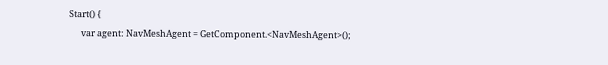Start() {
      var agent: NavMeshAgent = GetComponent.<NavMeshAgent>();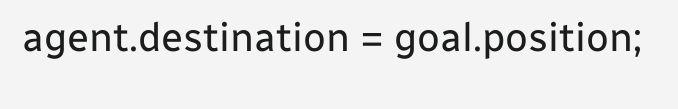agent.destination = goal.position;